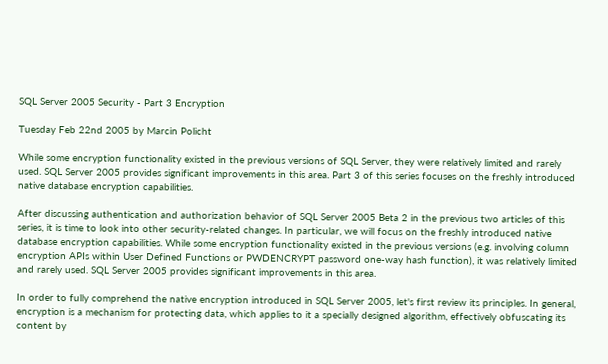SQL Server 2005 Security - Part 3 Encryption

Tuesday Feb 22nd 2005 by Marcin Policht

While some encryption functionality existed in the previous versions of SQL Server, they were relatively limited and rarely used. SQL Server 2005 provides significant improvements in this area. Part 3 of this series focuses on the freshly introduced native database encryption capabilities.

After discussing authentication and authorization behavior of SQL Server 2005 Beta 2 in the previous two articles of this series, it is time to look into other security-related changes. In particular, we will focus on the freshly introduced native database encryption capabilities. While some encryption functionality existed in the previous versions (e.g. involving column encryption APIs within User Defined Functions or PWDENCRYPT password one-way hash function), it was relatively limited and rarely used. SQL Server 2005 provides significant improvements in this area.

In order to fully comprehend the native encryption introduced in SQL Server 2005, let's first review its principles. In general, encryption is a mechanism for protecting data, which applies to it a specially designed algorithm, effectively obfuscating its content by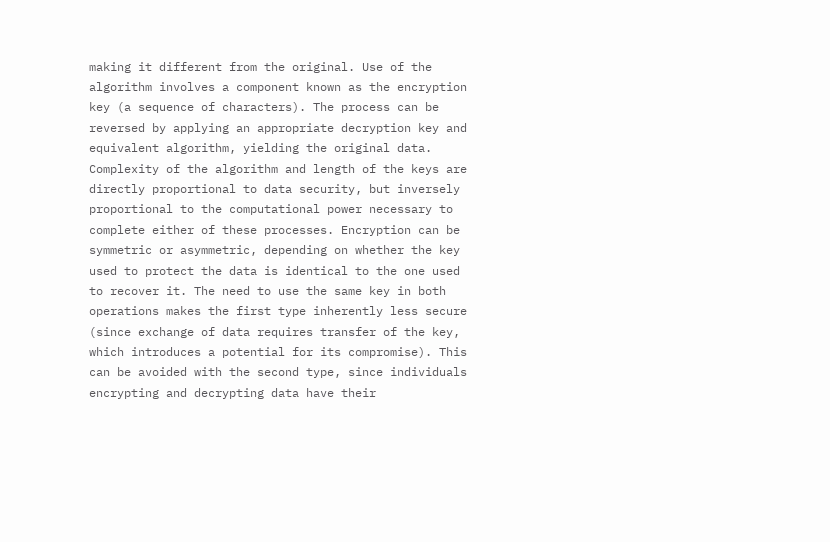making it different from the original. Use of the algorithm involves a component known as the encryption key (a sequence of characters). The process can be reversed by applying an appropriate decryption key and equivalent algorithm, yielding the original data. Complexity of the algorithm and length of the keys are directly proportional to data security, but inversely proportional to the computational power necessary to complete either of these processes. Encryption can be symmetric or asymmetric, depending on whether the key used to protect the data is identical to the one used to recover it. The need to use the same key in both operations makes the first type inherently less secure (since exchange of data requires transfer of the key, which introduces a potential for its compromise). This can be avoided with the second type, since individuals encrypting and decrypting data have their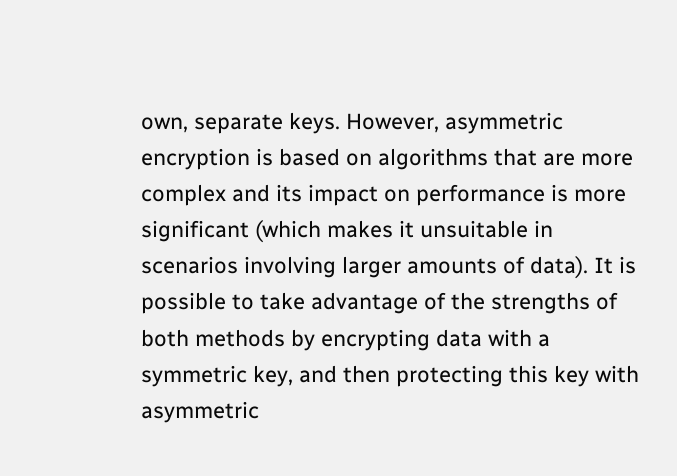own, separate keys. However, asymmetric encryption is based on algorithms that are more complex and its impact on performance is more significant (which makes it unsuitable in scenarios involving larger amounts of data). It is possible to take advantage of the strengths of both methods by encrypting data with a symmetric key, and then protecting this key with asymmetric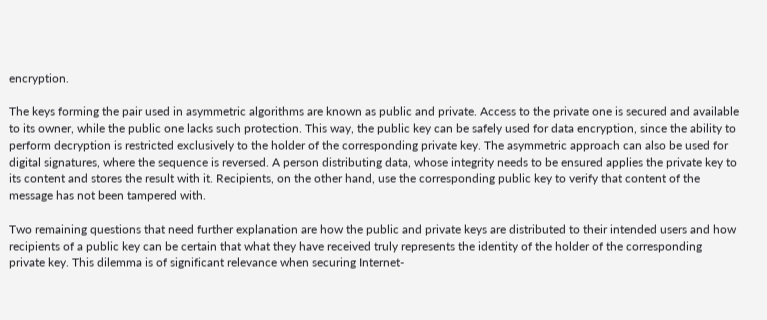encryption.

The keys forming the pair used in asymmetric algorithms are known as public and private. Access to the private one is secured and available to its owner, while the public one lacks such protection. This way, the public key can be safely used for data encryption, since the ability to perform decryption is restricted exclusively to the holder of the corresponding private key. The asymmetric approach can also be used for digital signatures, where the sequence is reversed. A person distributing data, whose integrity needs to be ensured applies the private key to its content and stores the result with it. Recipients, on the other hand, use the corresponding public key to verify that content of the message has not been tampered with.

Two remaining questions that need further explanation are how the public and private keys are distributed to their intended users and how recipients of a public key can be certain that what they have received truly represents the identity of the holder of the corresponding private key. This dilemma is of significant relevance when securing Internet-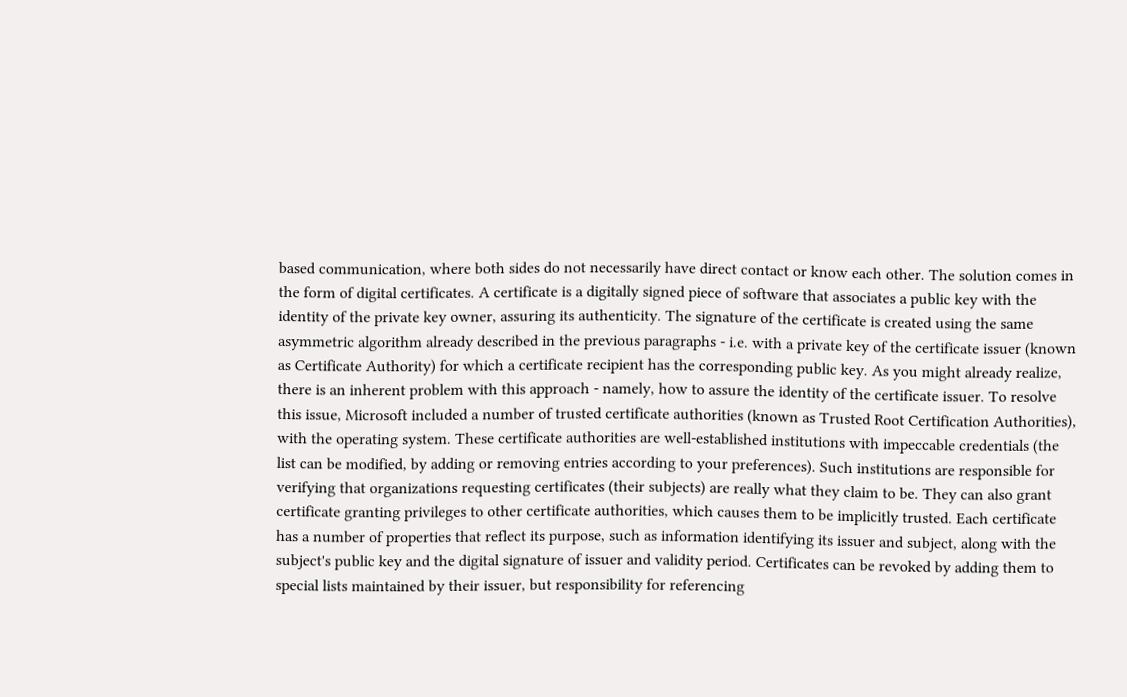based communication, where both sides do not necessarily have direct contact or know each other. The solution comes in the form of digital certificates. A certificate is a digitally signed piece of software that associates a public key with the identity of the private key owner, assuring its authenticity. The signature of the certificate is created using the same asymmetric algorithm already described in the previous paragraphs - i.e. with a private key of the certificate issuer (known as Certificate Authority) for which a certificate recipient has the corresponding public key. As you might already realize, there is an inherent problem with this approach - namely, how to assure the identity of the certificate issuer. To resolve this issue, Microsoft included a number of trusted certificate authorities (known as Trusted Root Certification Authorities), with the operating system. These certificate authorities are well-established institutions with impeccable credentials (the list can be modified, by adding or removing entries according to your preferences). Such institutions are responsible for verifying that organizations requesting certificates (their subjects) are really what they claim to be. They can also grant certificate granting privileges to other certificate authorities, which causes them to be implicitly trusted. Each certificate has a number of properties that reflect its purpose, such as information identifying its issuer and subject, along with the subject's public key and the digital signature of issuer and validity period. Certificates can be revoked by adding them to special lists maintained by their issuer, but responsibility for referencing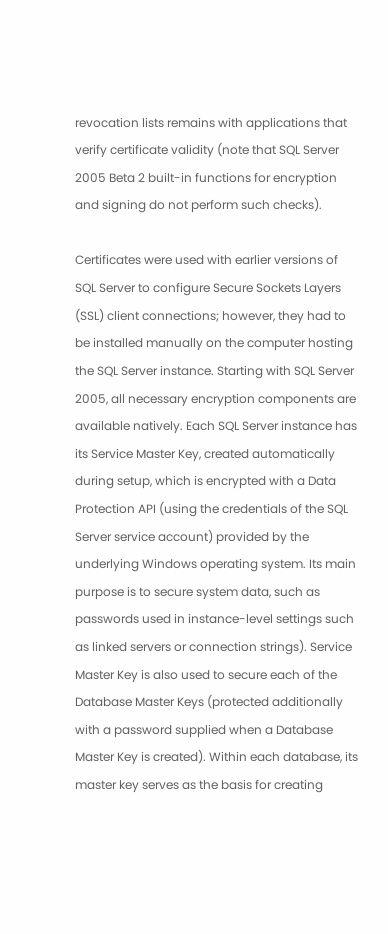revocation lists remains with applications that verify certificate validity (note that SQL Server 2005 Beta 2 built-in functions for encryption and signing do not perform such checks).

Certificates were used with earlier versions of SQL Server to configure Secure Sockets Layers (SSL) client connections; however, they had to be installed manually on the computer hosting the SQL Server instance. Starting with SQL Server 2005, all necessary encryption components are available natively. Each SQL Server instance has its Service Master Key, created automatically during setup, which is encrypted with a Data Protection API (using the credentials of the SQL Server service account) provided by the underlying Windows operating system. Its main purpose is to secure system data, such as passwords used in instance-level settings such as linked servers or connection strings). Service Master Key is also used to secure each of the Database Master Keys (protected additionally with a password supplied when a Database Master Key is created). Within each database, its master key serves as the basis for creating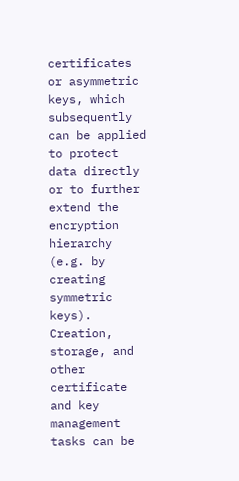certificates or asymmetric keys, which subsequently can be applied to protect data directly or to further extend the encryption hierarchy (e.g. by creating symmetric keys). Creation, storage, and other certificate and key management tasks can be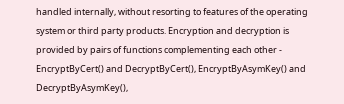handled internally, without resorting to features of the operating system or third party products. Encryption and decryption is provided by pairs of functions complementing each other - EncryptByCert() and DecryptByCert(), EncryptByAsymKey() and DecryptByAsymKey(),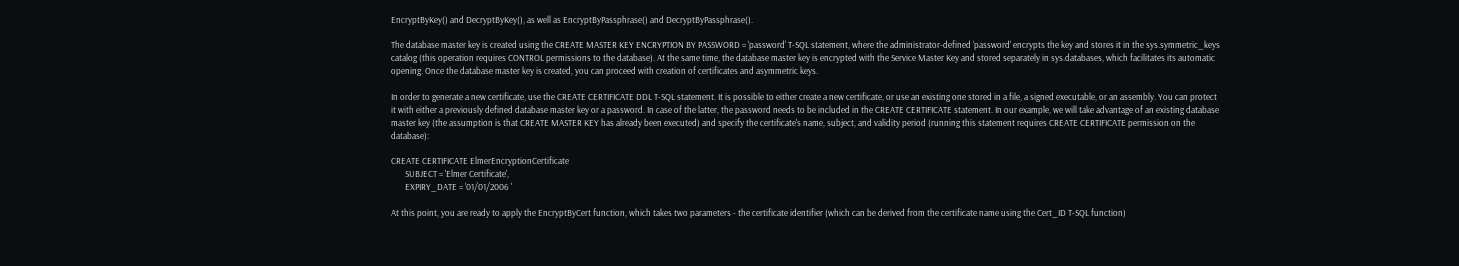EncryptByKey() and DecryptByKey(), as well as EncryptByPassphrase() and DecryptByPassphrase().

The database master key is created using the CREATE MASTER KEY ENCRYPTION BY PASSWORD = 'password' T-SQL statement, where the administrator-defined 'password' encrypts the key and stores it in the sys.symmetric_keys catalog (this operation requires CONTROL permissions to the database). At the same time, the database master key is encrypted with the Service Master Key and stored separately in sys.databases, which facilitates its automatic opening. Once the database master key is created, you can proceed with creation of certificates and asymmetric keys.

In order to generate a new certificate, use the CREATE CERTIFICATE DDL T-SQL statement. It is possible to either create a new certificate, or use an existing one stored in a file, a signed executable, or an assembly. You can protect it with either a previously defined database master key or a password. In case of the latter, the password needs to be included in the CREATE CERTIFICATE statement. In our example, we will take advantage of an existing database master key (the assumption is that CREATE MASTER KEY has already been executed) and specify the certificate's name, subject, and validity period (running this statement requires CREATE CERTIFICATE permission on the database):

CREATE CERTIFICATE ElmerEncryptionCertificate
       SUBJECT = 'Elmer Certificate',
       EXPIRY_DATE = '01/01/2006 '

At this point, you are ready to apply the EncryptByCert function, which takes two parameters - the certificate identifier (which can be derived from the certificate name using the Cert_ID T-SQL function)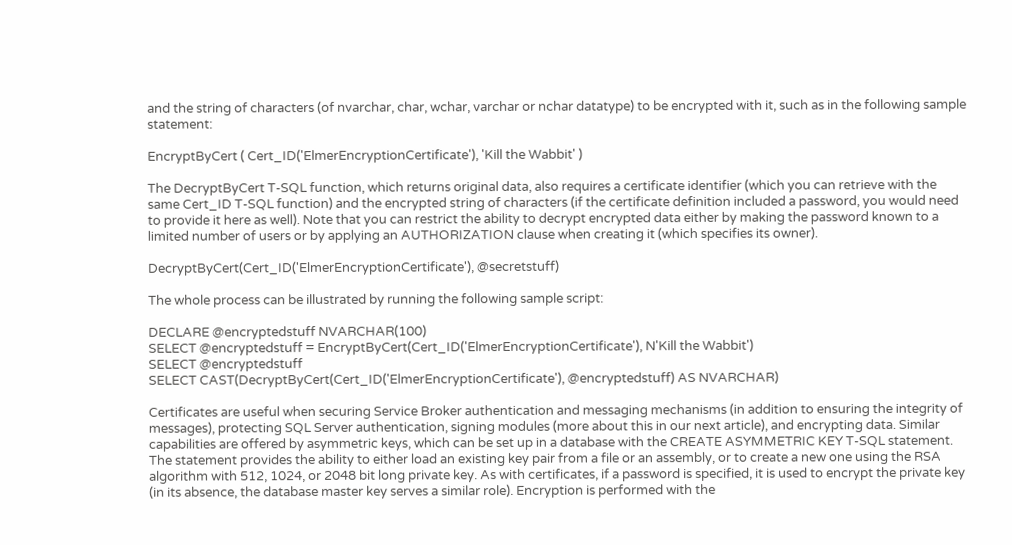and the string of characters (of nvarchar, char, wchar, varchar or nchar datatype) to be encrypted with it, such as in the following sample statement:

EncryptByCert ( Cert_ID('ElmerEncryptionCertificate'), 'Kill the Wabbit' )

The DecryptByCert T-SQL function, which returns original data, also requires a certificate identifier (which you can retrieve with the same Cert_ID T-SQL function) and the encrypted string of characters (if the certificate definition included a password, you would need to provide it here as well). Note that you can restrict the ability to decrypt encrypted data either by making the password known to a limited number of users or by applying an AUTHORIZATION clause when creating it (which specifies its owner).

DecryptByCert(Cert_ID('ElmerEncryptionCertificate'), @secretstuff)

The whole process can be illustrated by running the following sample script:

DECLARE @encryptedstuff NVARCHAR(100)
SELECT @encryptedstuff = EncryptByCert(Cert_ID('ElmerEncryptionCertificate'), N'Kill the Wabbit')
SELECT @encryptedstuff
SELECT CAST(DecryptByCert(Cert_ID('ElmerEncryptionCertificate'), @encryptedstuff) AS NVARCHAR)

Certificates are useful when securing Service Broker authentication and messaging mechanisms (in addition to ensuring the integrity of messages), protecting SQL Server authentication, signing modules (more about this in our next article), and encrypting data. Similar capabilities are offered by asymmetric keys, which can be set up in a database with the CREATE ASYMMETRIC KEY T-SQL statement. The statement provides the ability to either load an existing key pair from a file or an assembly, or to create a new one using the RSA algorithm with 512, 1024, or 2048 bit long private key. As with certificates, if a password is specified, it is used to encrypt the private key (in its absence, the database master key serves a similar role). Encryption is performed with the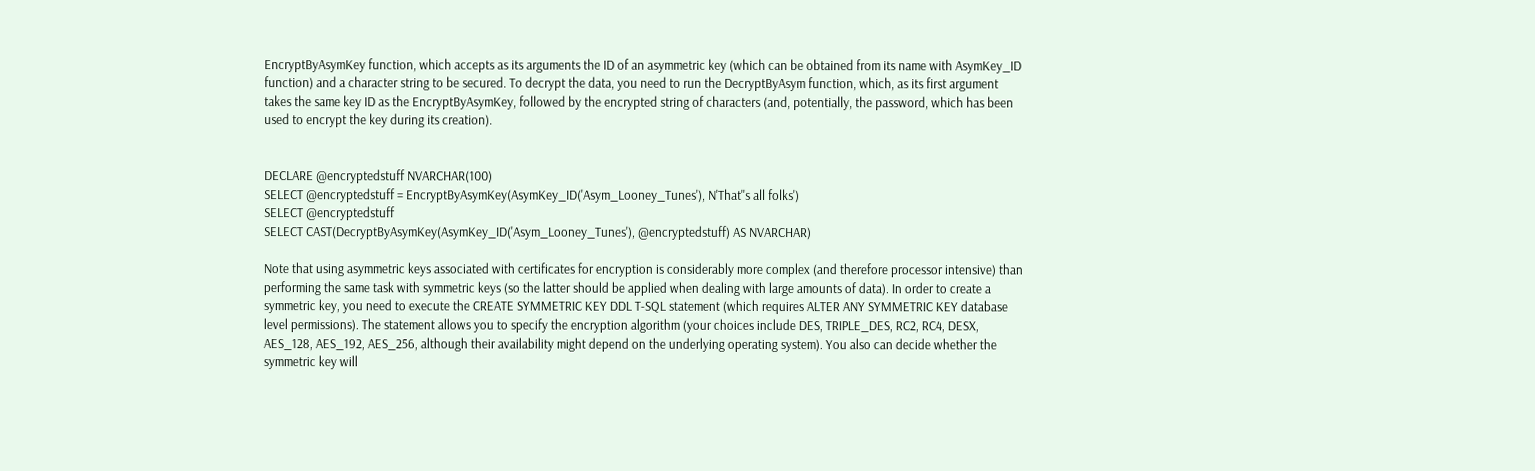EncryptByAsymKey function, which accepts as its arguments the ID of an asymmetric key (which can be obtained from its name with AsymKey_ID function) and a character string to be secured. To decrypt the data, you need to run the DecryptByAsym function, which, as its first argument takes the same key ID as the EncryptByAsymKey, followed by the encrypted string of characters (and, potentially, the password, which has been used to encrypt the key during its creation).


DECLARE @encryptedstuff NVARCHAR(100)
SELECT @encryptedstuff = EncryptByAsymKey(AsymKey_ID('Asym_Looney_Tunes'), N'That''s all folks')
SELECT @encryptedstuff
SELECT CAST(DecryptByAsymKey(AsymKey_ID('Asym_Looney_Tunes'), @encryptedstuff) AS NVARCHAR)

Note that using asymmetric keys associated with certificates for encryption is considerably more complex (and therefore processor intensive) than performing the same task with symmetric keys (so the latter should be applied when dealing with large amounts of data). In order to create a symmetric key, you need to execute the CREATE SYMMETRIC KEY DDL T-SQL statement (which requires ALTER ANY SYMMETRIC KEY database level permissions). The statement allows you to specify the encryption algorithm (your choices include DES, TRIPLE_DES, RC2, RC4, DESX, AES_128, AES_192, AES_256, although their availability might depend on the underlying operating system). You also can decide whether the symmetric key will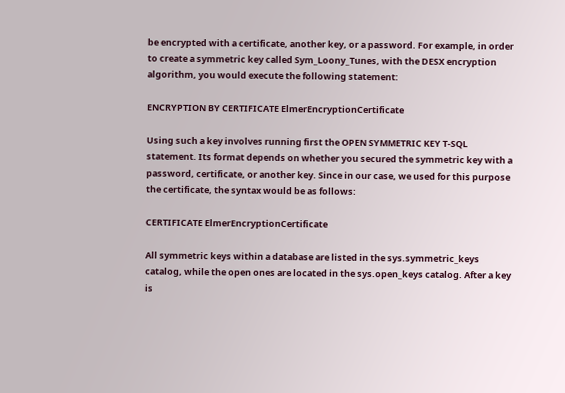be encrypted with a certificate, another key, or a password. For example, in order to create a symmetric key called Sym_Loony_Tunes, with the DESX encryption algorithm, you would execute the following statement:

ENCRYPTION BY CERTIFICATE ElmerEncryptionCertificate

Using such a key involves running first the OPEN SYMMETRIC KEY T-SQL statement. Its format depends on whether you secured the symmetric key with a password, certificate, or another key. Since in our case, we used for this purpose the certificate, the syntax would be as follows:

CERTIFICATE ElmerEncryptionCertificate

All symmetric keys within a database are listed in the sys.symmetric_keys catalog, while the open ones are located in the sys.open_keys catalog. After a key is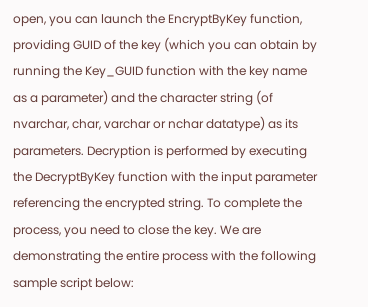open, you can launch the EncryptByKey function, providing GUID of the key (which you can obtain by running the Key_GUID function with the key name as a parameter) and the character string (of nvarchar, char, varchar or nchar datatype) as its parameters. Decryption is performed by executing the DecryptByKey function with the input parameter referencing the encrypted string. To complete the process, you need to close the key. We are demonstrating the entire process with the following sample script below: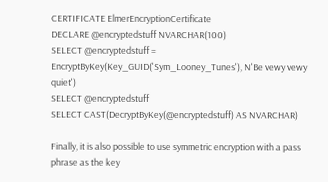CERTIFICATE ElmerEncryptionCertificate
DECLARE @encryptedstuff NVARCHAR(100)
SELECT @encryptedstuff = EncryptByKey(Key_GUID('Sym_Looney_Tunes'), N'Be vewy vewy quiet')
SELECT @encryptedstuff
SELECT CAST(DecryptByKey(@encryptedstuff) AS NVARCHAR)

Finally, it is also possible to use symmetric encryption with a pass phrase as the key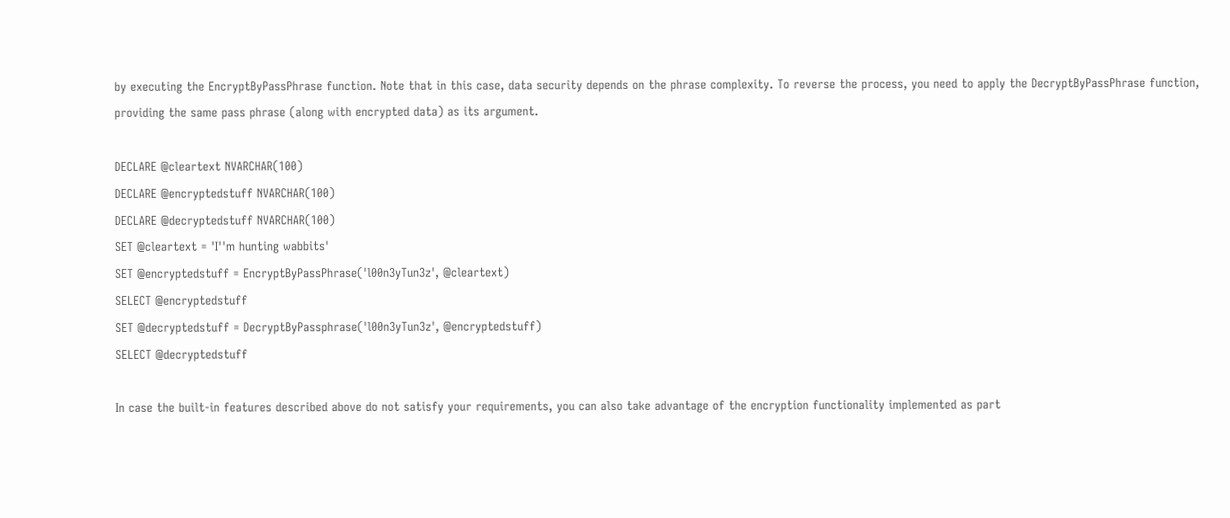by executing the EncryptByPassPhrase function. Note that in this case, data security depends on the phrase complexity. To reverse the process, you need to apply the DecryptByPassPhrase function, providing the same pass phrase (along with encrypted data) as its argument.

DECLARE @cleartext NVARCHAR(100)
DECLARE @encryptedstuff NVARCHAR(100)
DECLARE @decryptedstuff NVARCHAR(100)
SET @cleartext = 'I''m hunting wabbits'
SET @encryptedstuff = EncryptByPassPhrase('l00n3yTun3z', @cleartext)
SELECT @encryptedstuff
SET @decryptedstuff = DecryptByPassphrase('l00n3yTun3z', @encryptedstuff)
SELECT @decryptedstuff

In case the built-in features described above do not satisfy your requirements, you can also take advantage of the encryption functionality implemented as part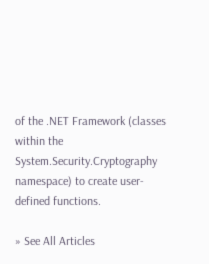of the .NET Framework (classes within the System.Security.Cryptography namespace) to create user-defined functions.

» See All Articles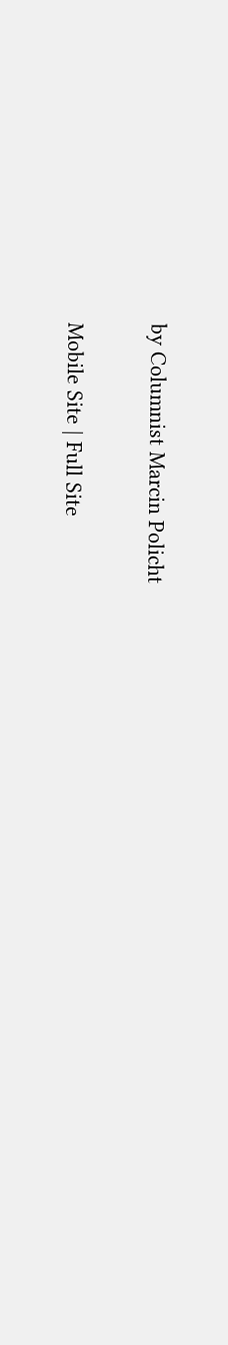by Columnist Marcin Policht

Mobile Site | Full Site